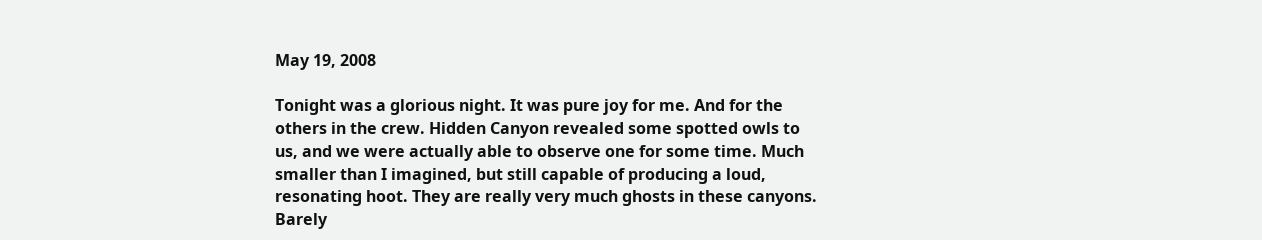May 19, 2008

Tonight was a glorious night. It was pure joy for me. And for the others in the crew. Hidden Canyon revealed some spotted owls to us, and we were actually able to observe one for some time. Much smaller than I imagined, but still capable of producing a loud, resonating hoot. They are really very much ghosts in these canyons. Barely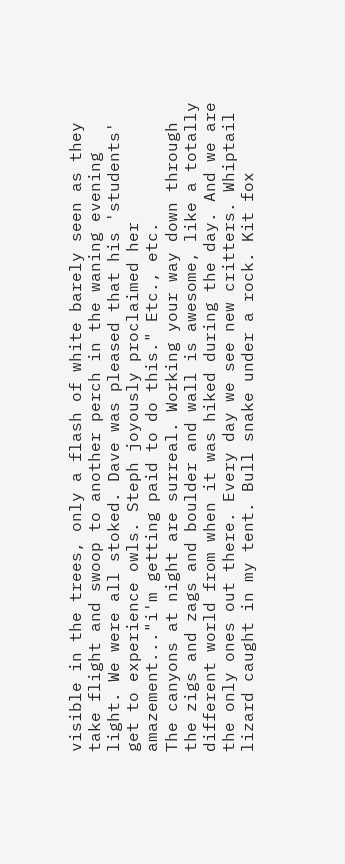visible in the trees, only a flash of white barely seen as they take flight and swoop to another perch in the waning evening light. We were all stoked. Dave was pleased that his 'students' get to experience owls. Steph joyously proclaimed her amazement..."i'm getting paid to do this." Etc., etc.
The canyons at night are surreal. Working your way down through the zigs and zags and boulder and wall is awesome, like a totally different world from when it was hiked during the day. And we are the only ones out there. Every day we see new critters. Whiptail lizard caught in my tent. Bull snake under a rock. Kit fox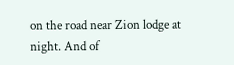on the road near Zion lodge at night. And of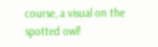course, a visual on the spotted owl!